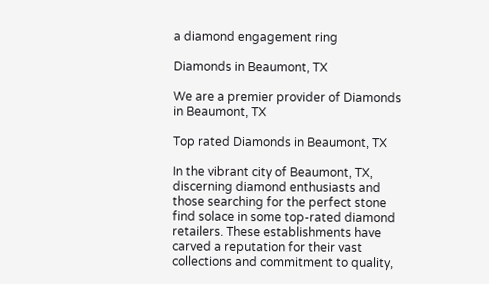a diamond engagement ring

Diamonds in Beaumont, TX

We are a premier provider of Diamonds in Beaumont, TX

Top rated Diamonds in Beaumont, TX

In the vibrant city of Beaumont, TX, discerning diamond enthusiasts and those searching for the perfect stone find solace in some top-rated diamond retailers. These establishments have carved a reputation for their vast collections and commitment to quality,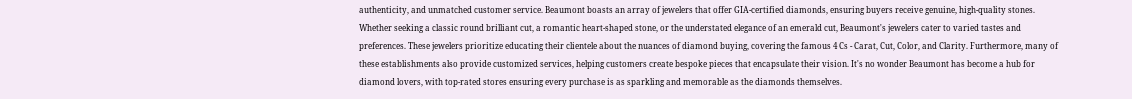authenticity, and unmatched customer service. Beaumont boasts an array of jewelers that offer GIA-certified diamonds, ensuring buyers receive genuine, high-quality stones. Whether seeking a classic round brilliant cut, a romantic heart-shaped stone, or the understated elegance of an emerald cut, Beaumont's jewelers cater to varied tastes and preferences. These jewelers prioritize educating their clientele about the nuances of diamond buying, covering the famous 4 Cs - Carat, Cut, Color, and Clarity. Furthermore, many of these establishments also provide customized services, helping customers create bespoke pieces that encapsulate their vision. It's no wonder Beaumont has become a hub for diamond lovers, with top-rated stores ensuring every purchase is as sparkling and memorable as the diamonds themselves.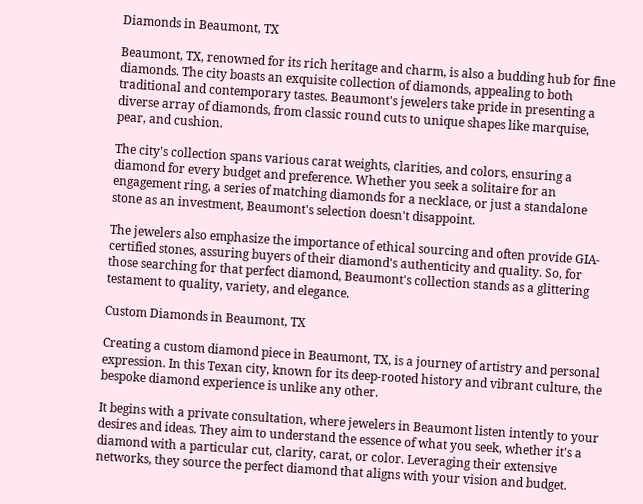Diamonds in Beaumont, TX

Beaumont, TX, renowned for its rich heritage and charm, is also a budding hub for fine diamonds. The city boasts an exquisite collection of diamonds, appealing to both traditional and contemporary tastes. Beaumont's jewelers take pride in presenting a diverse array of diamonds, from classic round cuts to unique shapes like marquise, pear, and cushion.

The city's collection spans various carat weights, clarities, and colors, ensuring a diamond for every budget and preference. Whether you seek a solitaire for an engagement ring, a series of matching diamonds for a necklace, or just a standalone stone as an investment, Beaumont's selection doesn't disappoint.

The jewelers also emphasize the importance of ethical sourcing and often provide GIA-certified stones, assuring buyers of their diamond's authenticity and quality. So, for those searching for that perfect diamond, Beaumont's collection stands as a glittering testament to quality, variety, and elegance.

Custom Diamonds in Beaumont, TX

Creating a custom diamond piece in Beaumont, TX, is a journey of artistry and personal expression. In this Texan city, known for its deep-rooted history and vibrant culture, the bespoke diamond experience is unlike any other.

It begins with a private consultation, where jewelers in Beaumont listen intently to your desires and ideas. They aim to understand the essence of what you seek, whether it's a diamond with a particular cut, clarity, carat, or color. Leveraging their extensive networks, they source the perfect diamond that aligns with your vision and budget.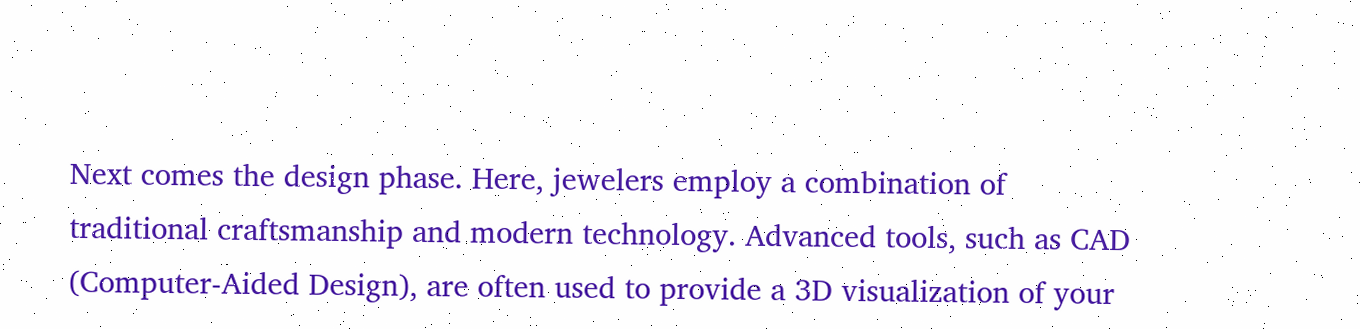Next comes the design phase. Here, jewelers employ a combination of traditional craftsmanship and modern technology. Advanced tools, such as CAD (Computer-Aided Design), are often used to provide a 3D visualization of your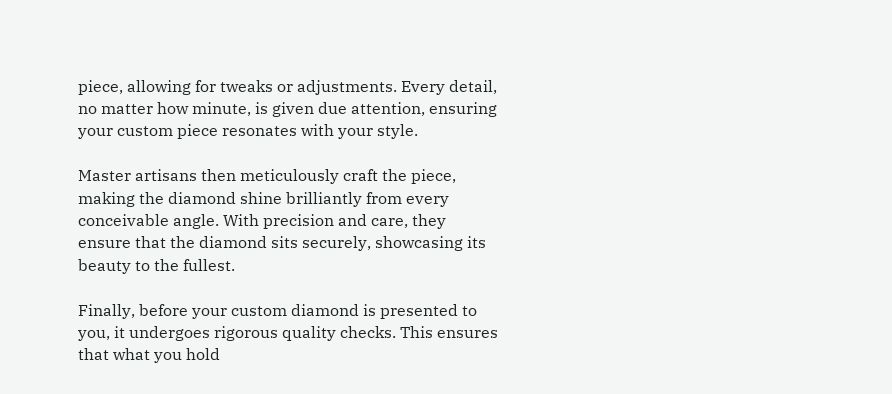piece, allowing for tweaks or adjustments. Every detail, no matter how minute, is given due attention, ensuring your custom piece resonates with your style.

Master artisans then meticulously craft the piece, making the diamond shine brilliantly from every conceivable angle. With precision and care, they ensure that the diamond sits securely, showcasing its beauty to the fullest.

Finally, before your custom diamond is presented to you, it undergoes rigorous quality checks. This ensures that what you hold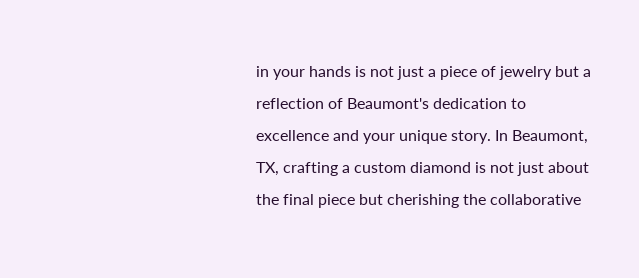in your hands is not just a piece of jewelry but a reflection of Beaumont's dedication to excellence and your unique story. In Beaumont, TX, crafting a custom diamond is not just about the final piece but cherishing the collaborative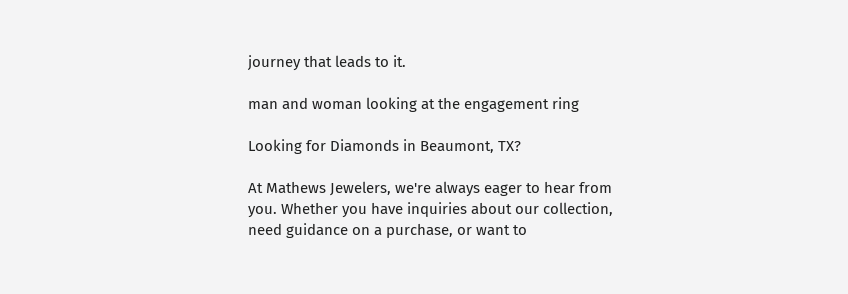journey that leads to it.

man and woman looking at the engagement ring

Looking for Diamonds in Beaumont, TX?

At Mathews Jewelers, we're always eager to hear from you. Whether you have inquiries about our collection, need guidance on a purchase, or want to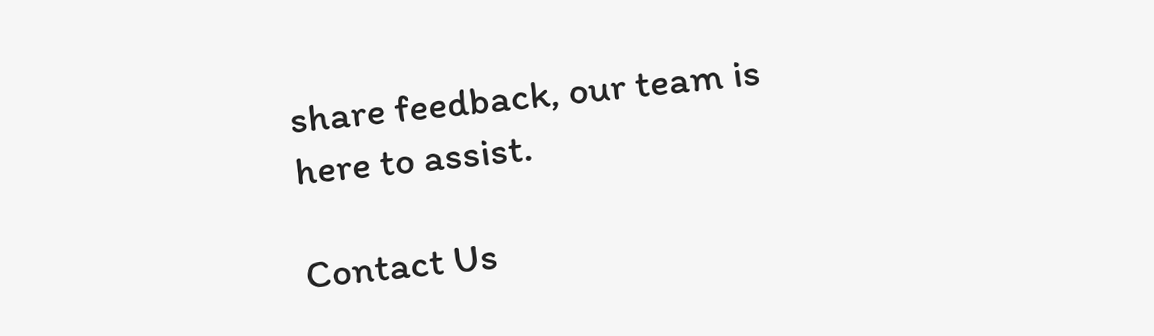share feedback, our team is here to assist.

Contact Us